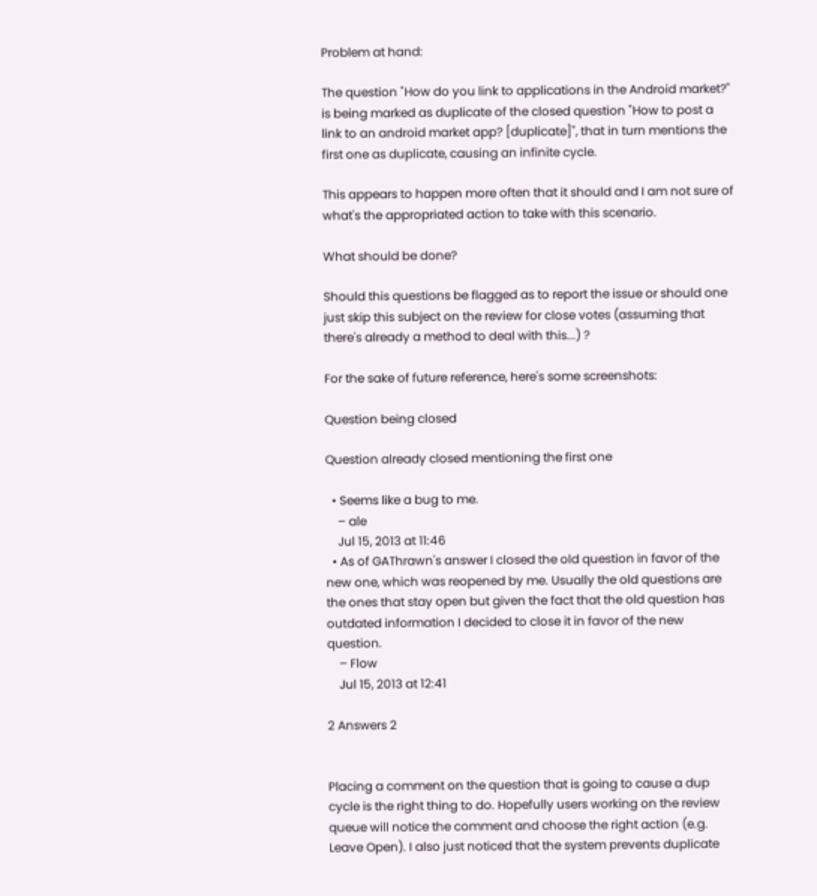Problem at hand:

The question "How do you link to applications in the Android market?" is being marked as duplicate of the closed question "How to post a link to an android market app? [duplicate]", that in turn mentions the first one as duplicate, causing an infinite cycle.

This appears to happen more often that it should and I am not sure of what's the appropriated action to take with this scenario.

What should be done?

Should this questions be flagged as to report the issue or should one just skip this subject on the review for close votes (assuming that there's already a method to deal with this...) ?

For the sake of future reference, here's some screenshots:

Question being closed

Question already closed mentioning the first one

  • Seems like a bug to me.
    – ale
    Jul 15, 2013 at 11:46
  • As of GAThrawn's answer I closed the old question in favor of the new one, which was reopened by me. Usually the old questions are the ones that stay open but given the fact that the old question has outdated information I decided to close it in favor of the new question.
    – Flow
    Jul 15, 2013 at 12:41

2 Answers 2


Placing a comment on the question that is going to cause a dup cycle is the right thing to do. Hopefully users working on the review queue will notice the comment and choose the right action (e.g. Leave Open). I also just noticed that the system prevents duplicate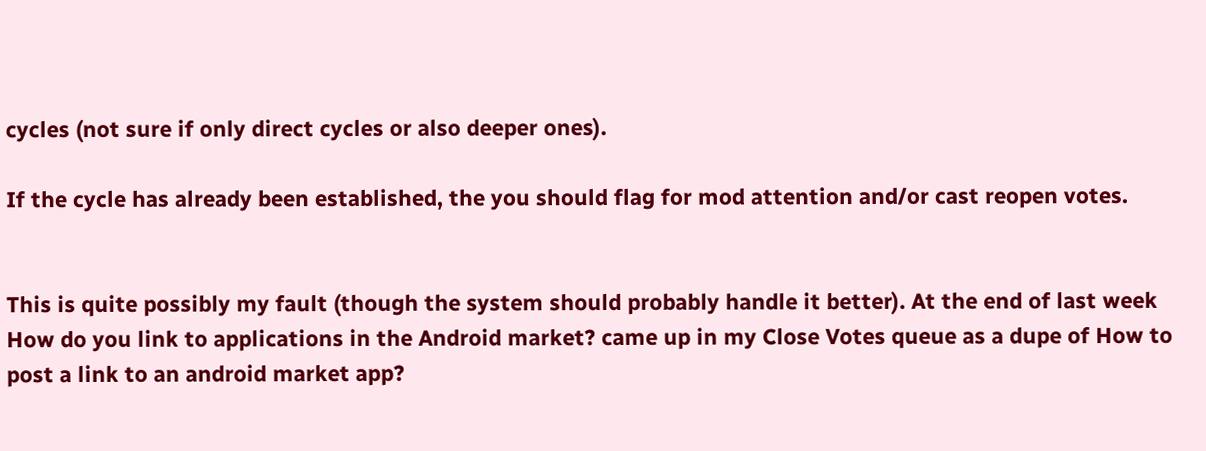cycles (not sure if only direct cycles or also deeper ones).

If the cycle has already been established, the you should flag for mod attention and/or cast reopen votes.


This is quite possibly my fault (though the system should probably handle it better). At the end of last week How do you link to applications in the Android market? came up in my Close Votes queue as a dupe of How to post a link to an android market app?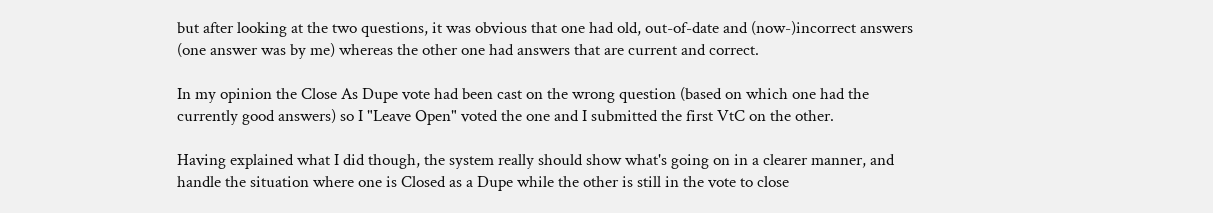but after looking at the two questions, it was obvious that one had old, out-of-date and (now-)incorrect answers (one answer was by me) whereas the other one had answers that are current and correct.

In my opinion the Close As Dupe vote had been cast on the wrong question (based on which one had the currently good answers) so I "Leave Open" voted the one and I submitted the first VtC on the other.

Having explained what I did though, the system really should show what's going on in a clearer manner, and handle the situation where one is Closed as a Dupe while the other is still in the vote to close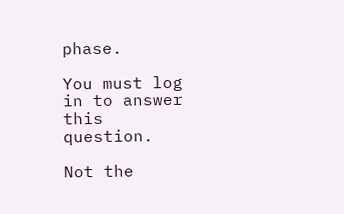phase.

You must log in to answer this question.

Not the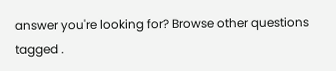answer you're looking for? Browse other questions tagged .